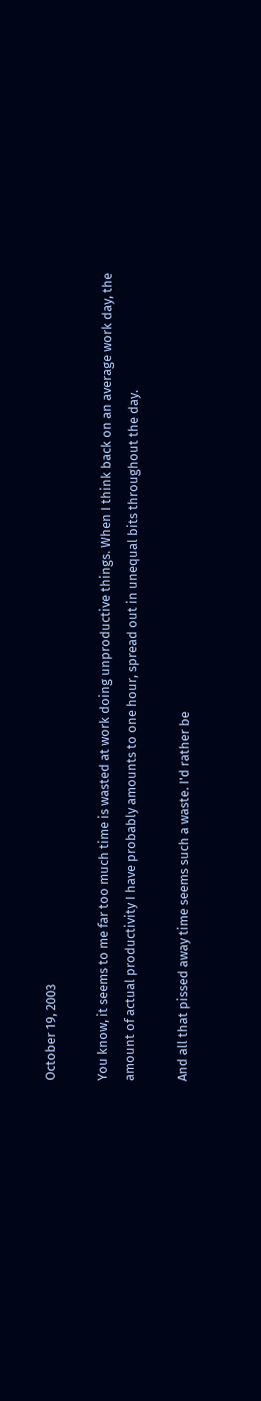October 19, 2003

You know, it seems to me far too much time is wasted at work doing unproductive things. When I think back on an average work day, the amount of actual productivity I have probably amounts to one hour, spread out in unequal bits throughout the day.

And all that pissed away time seems such a waste. I'd rather be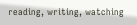reading, writing, watching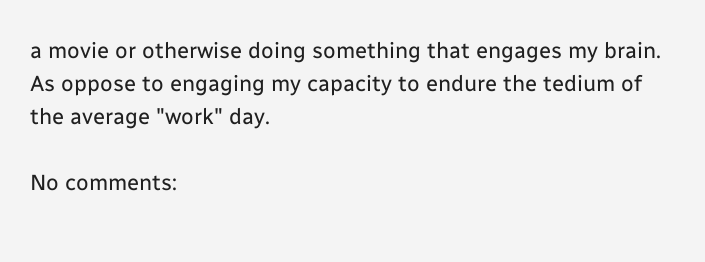a movie or otherwise doing something that engages my brain. As oppose to engaging my capacity to endure the tedium of the average "work" day.

No comments: